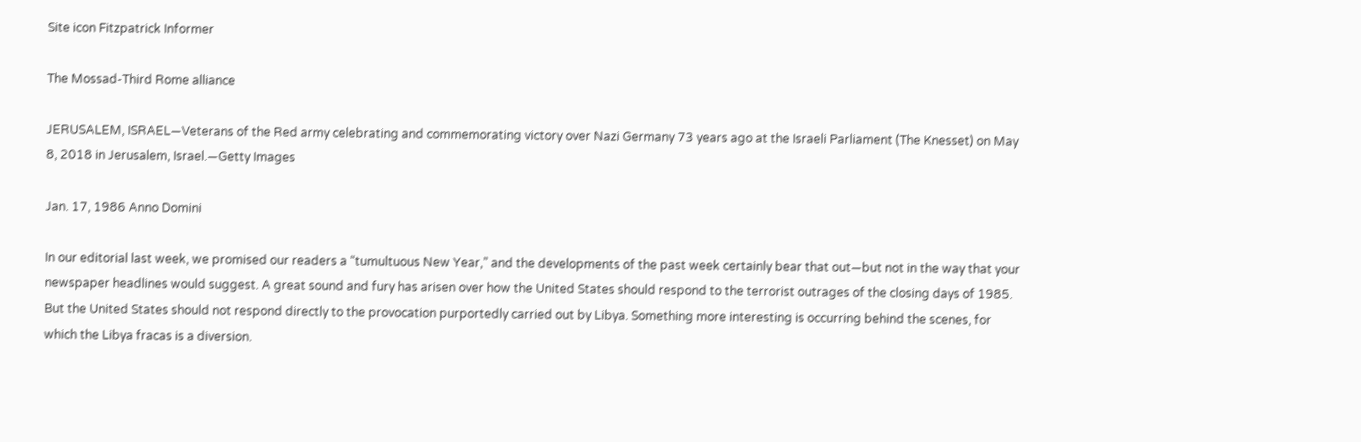Site icon Fitzpatrick Informer

The Mossad-Third Rome alliance

JERUSALEM, ISRAEL—Veterans of the Red army celebrating and commemorating victory over Nazi Germany 73 years ago at the Israeli Parliament (The Knesset) on May 8, 2018 in Jerusalem, Israel.—Getty Images

Jan. 17, 1986 Anno Domini

In our editorial last week, we promised our readers a “tumultuous New Year,” and the developments of the past week certainly bear that out—but not in the way that your newspaper headlines would suggest. A great sound and fury has arisen over how the United States should respond to the terrorist outrages of the closing days of 1985. But the United States should not respond directly to the provocation purportedly carried out by Libya. Something more interesting is occurring behind the scenes, for which the Libya fracas is a diversion.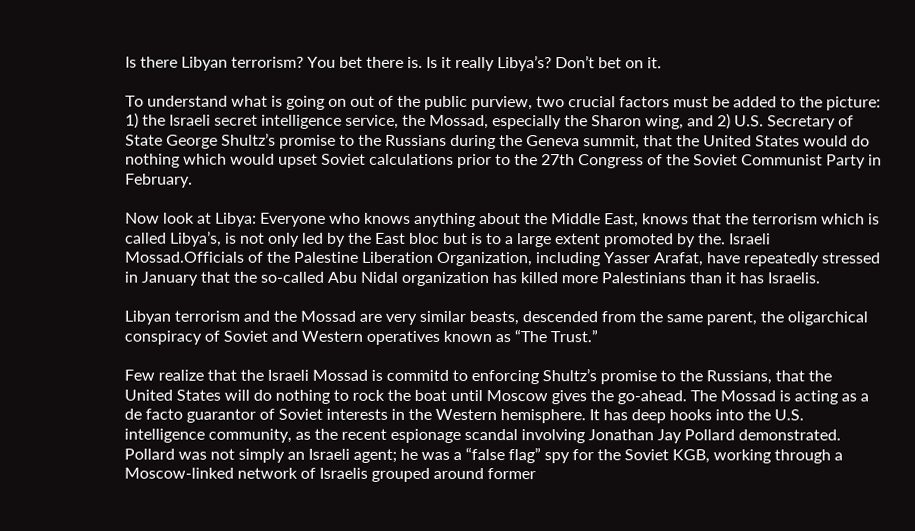Is there Libyan terrorism? You bet there is. Is it really Libya’s? Don’t bet on it.

To understand what is going on out of the public purview, two crucial factors must be added to the picture: 1) the Israeli secret intelligence service, the Mossad, especially the Sharon wing, and 2) U.S. Secretary of State George Shultz’s promise to the Russians during the Geneva summit, that the United States would do nothing which would upset Soviet calculations prior to the 27th Congress of the Soviet Communist Party in February.

Now look at Libya: Everyone who knows anything about the Middle East, knows that the terrorism which is called Libya’s, is not only led by the East bloc but is to a large extent promoted by the. Israeli Mossad.Officials of the Palestine Liberation Organization, including Yasser Arafat, have repeatedly stressed in January that the so-called Abu Nidal organization has killed more Palestinians than it has Israelis.

Libyan terrorism and the Mossad are very similar beasts, descended from the same parent, the oligarchical conspiracy of Soviet and Western operatives known as “The Trust.”

Few realize that the Israeli Mossad is commitd to enforcing Shultz’s promise to the Russians, that the United States will do nothing to rock the boat until Moscow gives the go-ahead. The Mossad is acting as a de facto guarantor of Soviet interests in the Western hemisphere. It has deep hooks into the U.S. intelligence community, as the recent espionage scandal involving Jonathan Jay Pollard demonstrated. Pollard was not simply an Israeli agent; he was a “false flag” spy for the Soviet KGB, working through a Moscow-linked network of Israelis grouped around former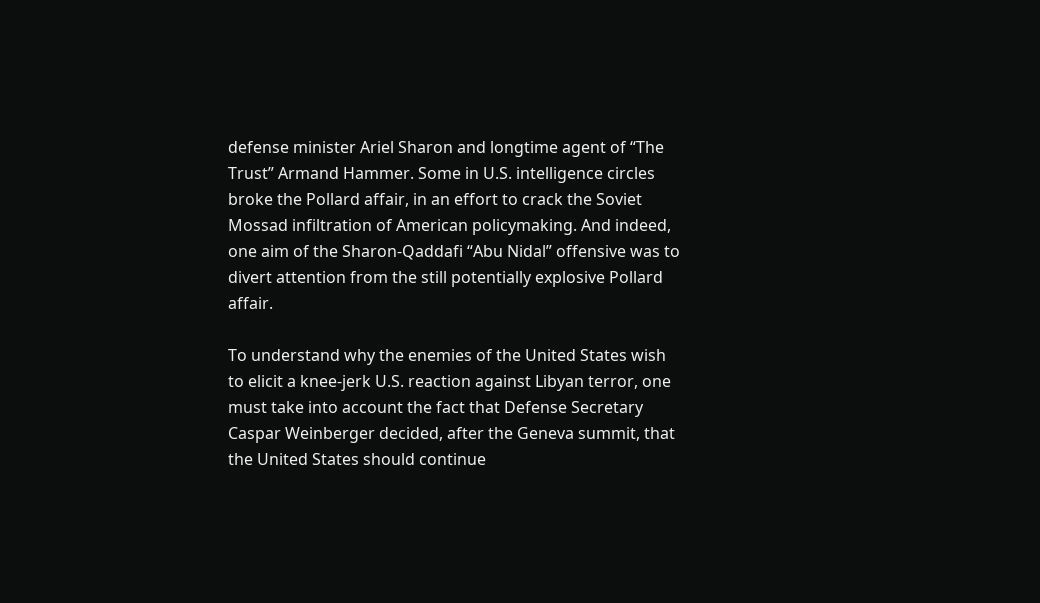defense minister Ariel Sharon and longtime agent of “The Trust” Armand Hammer. Some in U.S. intelligence circles broke the Pollard affair, in an effort to crack the Soviet Mossad infiltration of American policymaking. And indeed, one aim of the Sharon-Qaddafi “Abu Nidal” offensive was to divert attention from the still potentially explosive Pollard affair.

To understand why the enemies of the United States wish to elicit a knee-jerk U.S. reaction against Libyan terror, one must take into account the fact that Defense Secretary Caspar Weinberger decided, after the Geneva summit, that the United States should continue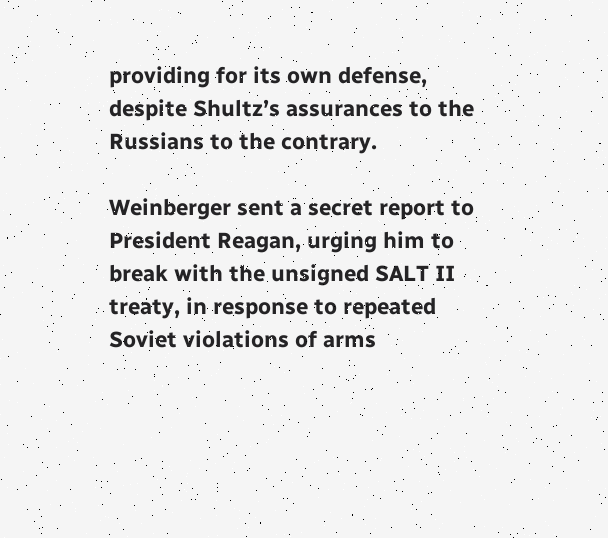providing for its own defense, despite Shultz’s assurances to the Russians to the contrary.

Weinberger sent a secret report to President Reagan, urging him to break with the unsigned SALT II treaty, in response to repeated Soviet violations of arms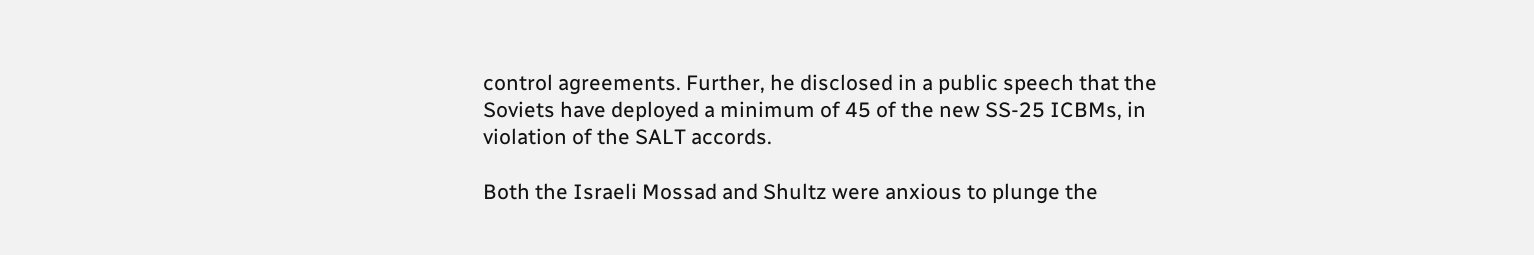control agreements. Further, he disclosed in a public speech that the Soviets have deployed a minimum of 45 of the new SS-25 ICBMs, in violation of the SALT accords.

Both the Israeli Mossad and Shultz were anxious to plunge the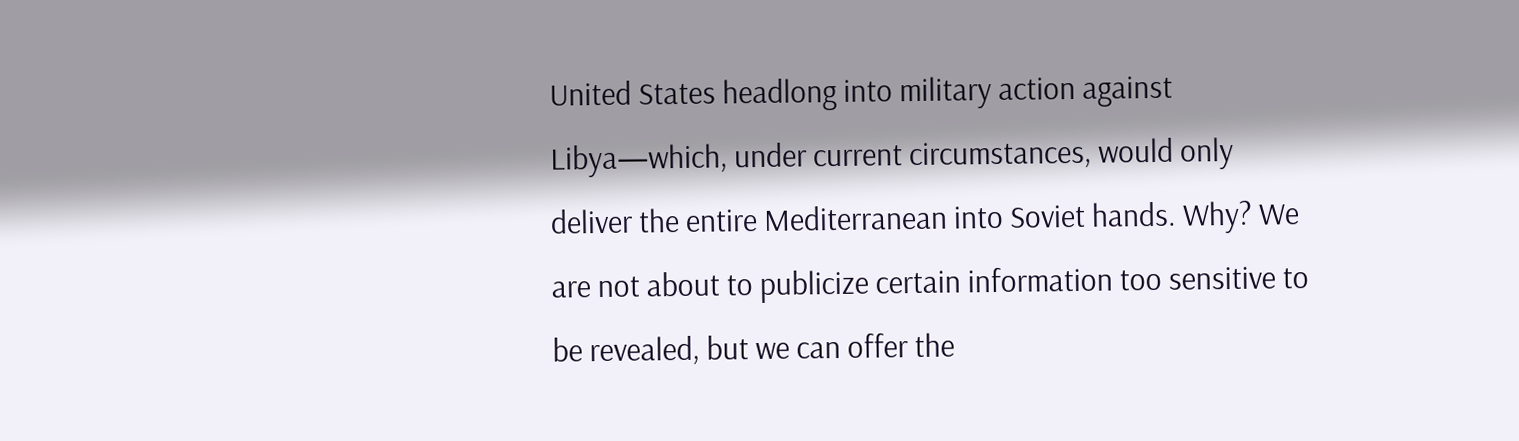United States headlong into military action against Libya—which, under current circumstances, would only deliver the entire Mediterranean into Soviet hands. Why? We are not about to publicize certain information too sensitive to be revealed, but we can offer the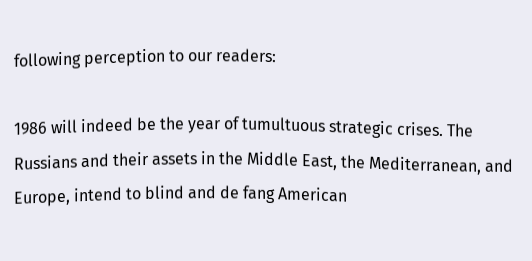following perception to our readers:

1986 will indeed be the year of tumultuous strategic crises. The Russians and their assets in the Middle East, the Mediterranean, and Europe, intend to blind and de fang American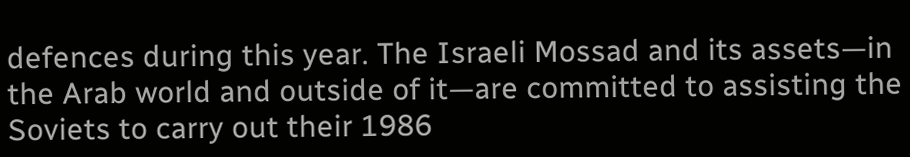defences during this year. The Israeli Mossad and its assets—in the Arab world and outside of it—are committed to assisting the Soviets to carry out their 1986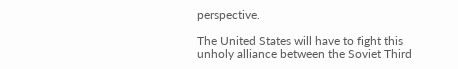perspective.

The United States will have to fight this unholy alliance between the Soviet Third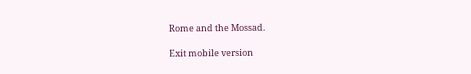Rome and the Mossad.

Exit mobile version